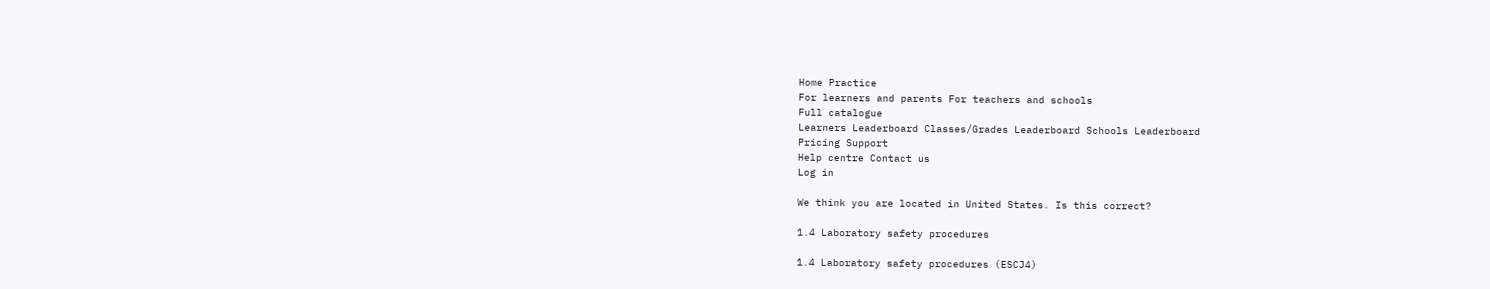Home Practice
For learners and parents For teachers and schools
Full catalogue
Learners Leaderboard Classes/Grades Leaderboard Schools Leaderboard
Pricing Support
Help centre Contact us
Log in

We think you are located in United States. Is this correct?

1.4 Laboratory safety procedures

1.4 Laboratory safety procedures (ESCJ4)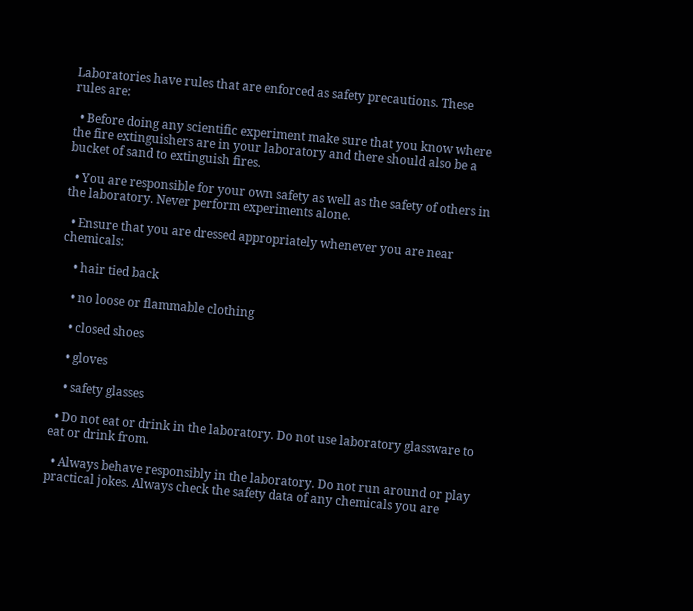Laboratories have rules that are enforced as safety precautions. These rules are:

  • Before doing any scientific experiment make sure that you know where the fire extinguishers are in your laboratory and there should also be a bucket of sand to extinguish fires.

  • You are responsible for your own safety as well as the safety of others in the laboratory. Never perform experiments alone.

  • Ensure that you are dressed appropriately whenever you are near chemicals:

    • hair tied back

    • no loose or flammable clothing

    • closed shoes

    • gloves

    • safety glasses

  • Do not eat or drink in the laboratory. Do not use laboratory glassware to eat or drink from.

  • Always behave responsibly in the laboratory. Do not run around or play practical jokes. Always check the safety data of any chemicals you are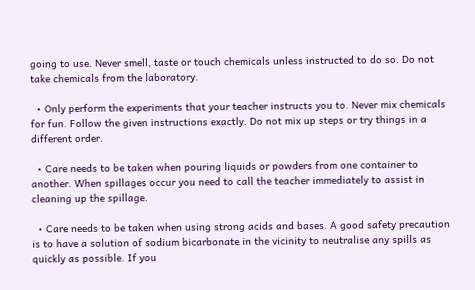going to use. Never smell, taste or touch chemicals unless instructed to do so. Do not take chemicals from the laboratory.

  • Only perform the experiments that your teacher instructs you to. Never mix chemicals for fun. Follow the given instructions exactly. Do not mix up steps or try things in a different order.

  • Care needs to be taken when pouring liquids or powders from one container to another. When spillages occur you need to call the teacher immediately to assist in cleaning up the spillage.

  • Care needs to be taken when using strong acids and bases. A good safety precaution is to have a solution of sodium bicarbonate in the vicinity to neutralise any spills as quickly as possible. If you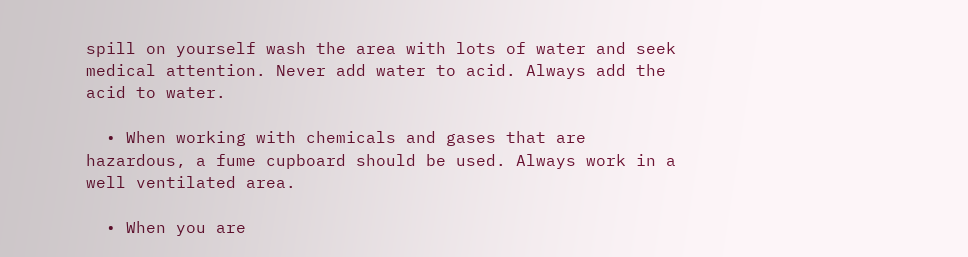spill on yourself wash the area with lots of water and seek medical attention. Never add water to acid. Always add the acid to water.

  • When working with chemicals and gases that are hazardous, a fume cupboard should be used. Always work in a well ventilated area.

  • When you are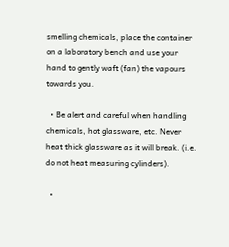smelling chemicals, place the container on a laboratory bench and use your hand to gently waft (fan) the vapours towards you.

  • Be alert and careful when handling chemicals, hot glassware, etc. Never heat thick glassware as it will break. (i.e. do not heat measuring cylinders).

  •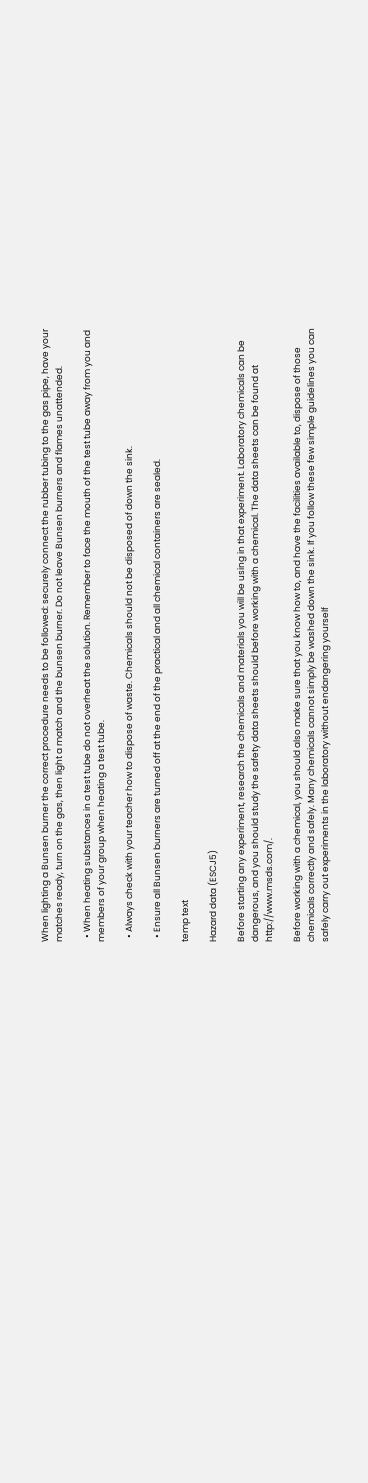When lighting a Bunsen burner the correct procedure needs to be followed: securely connect the rubber tubing to the gas pipe, have your matches ready, turn on the gas, then light a match and the bunsen burner. Do not leave Bunsen burners and flames unattended.

  • When heating substances in a test tube do not overheat the solution. Remember to face the mouth of the test tube away from you and members of your group when heating a test tube.

  • Always check with your teacher how to dispose of waste. Chemicals should not be disposed of down the sink.

  • Ensure all Bunsen burners are turned off at the end of the practical and all chemical containers are sealed.

temp text

Hazard data (ESCJ5)

Before starting any experiment, research the chemicals and materials you will be using in that experiment. Laboratory chemicals can be dangerous, and you should study the safety data sheets should before working with a chemical. The data sheets can be found at http://www.msds.com/.

Before working with a chemical, you should also make sure that you know how to, and have the facilities available to, dispose of those chemicals correctly and safely. Many chemicals cannot simply be washed down the sink. If you follow these few simple guidelines you can safely carry out experiments in the laboratory without endangering yourself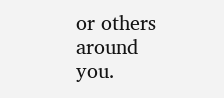or others around you.